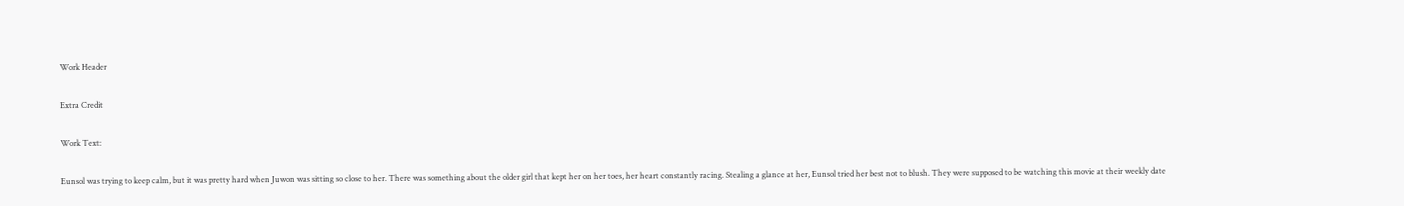Work Header

Extra Credit

Work Text:

Eunsol was trying to keep calm, but it was pretty hard when Juwon was sitting so close to her. There was something about the older girl that kept her on her toes, her heart constantly racing. Stealing a glance at her, Eunsol tried her best not to blush. They were supposed to be watching this movie at their weekly date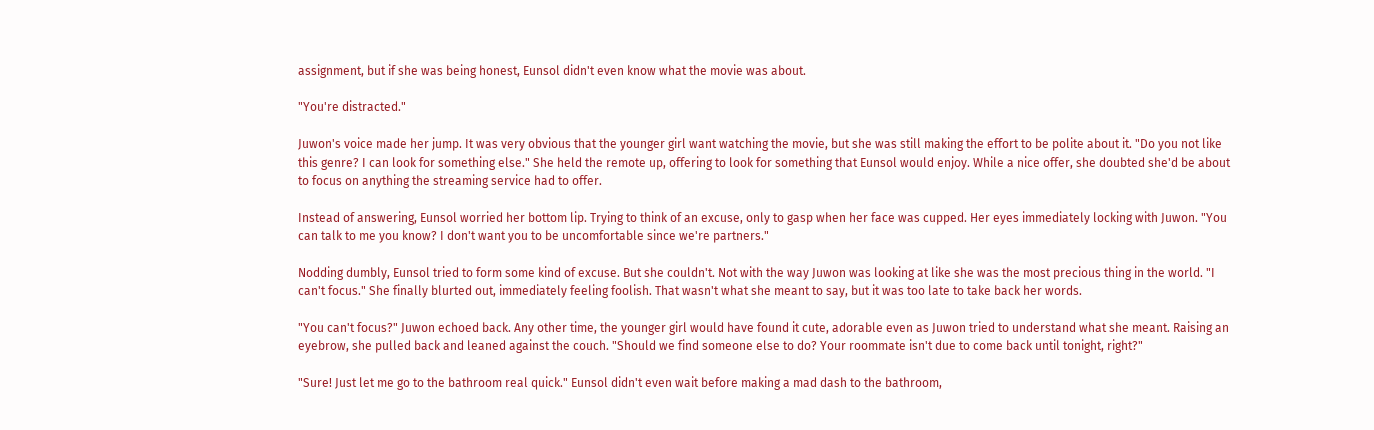assignment, but if she was being honest, Eunsol didn't even know what the movie was about.

"You're distracted."

Juwon's voice made her jump. It was very obvious that the younger girl want watching the movie, but she was still making the effort to be polite about it. "Do you not like this genre? I can look for something else." She held the remote up, offering to look for something that Eunsol would enjoy. While a nice offer, she doubted she'd be about to focus on anything the streaming service had to offer.

Instead of answering, Eunsol worried her bottom lip. Trying to think of an excuse, only to gasp when her face was cupped. Her eyes immediately locking with Juwon. "You can talk to me you know? I don't want you to be uncomfortable since we're partners."

Nodding dumbly, Eunsol tried to form some kind of excuse. But she couldn't. Not with the way Juwon was looking at like she was the most precious thing in the world. "I can't focus." She finally blurted out, immediately feeling foolish. That wasn't what she meant to say, but it was too late to take back her words.

"You can't focus?" Juwon echoed back. Any other time, the younger girl would have found it cute, adorable even as Juwon tried to understand what she meant. Raising an eyebrow, she pulled back and leaned against the couch. "Should we find someone else to do? Your roommate isn't due to come back until tonight, right?"

"Sure! Just let me go to the bathroom real quick." Eunsol didn't even wait before making a mad dash to the bathroom,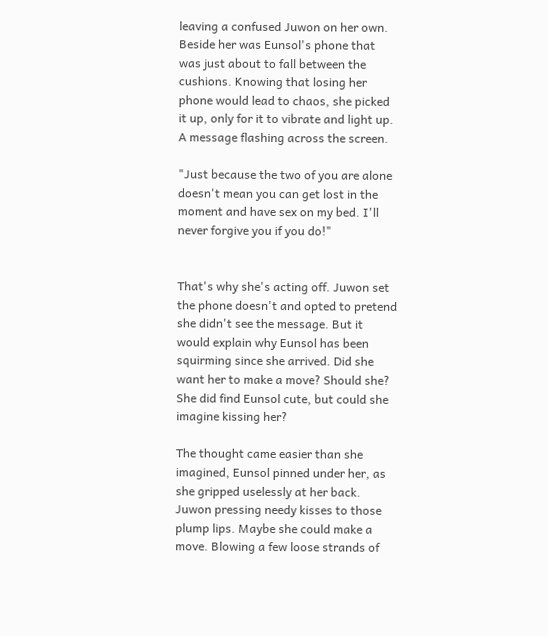leaving a confused Juwon on her own. Beside her was Eunsol's phone that was just about to fall between the cushions. Knowing that losing her phone would lead to chaos, she picked it up, only for it to vibrate and light up. A message flashing across the screen.

"Just because the two of you are alone doesn't mean you can get lost in the moment and have sex on my bed. I'll never forgive you if you do!"


That's why she's acting off. Juwon set the phone doesn't and opted to pretend she didn't see the message. But it would explain why Eunsol has been squirming since she arrived. Did she want her to make a move? Should she? She did find Eunsol cute, but could she imagine kissing her?

The thought came easier than she imagined, Eunsol pinned under her, as she gripped uselessly at her back. Juwon pressing needy kisses to those plump lips. Maybe she could make a move. Blowing a few loose strands of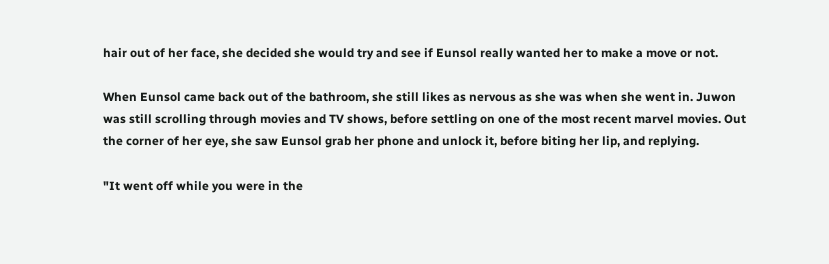hair out of her face, she decided she would try and see if Eunsol really wanted her to make a move or not.

When Eunsol came back out of the bathroom, she still likes as nervous as she was when she went in. Juwon was still scrolling through movies and TV shows, before settling on one of the most recent marvel movies. Out the corner of her eye, she saw Eunsol grab her phone and unlock it, before biting her lip, and replying.

"It went off while you were in the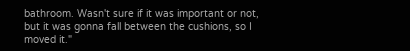bathroom. Wasn't sure if it was important or not, but it was gonna fall between the cushions, so I moved it."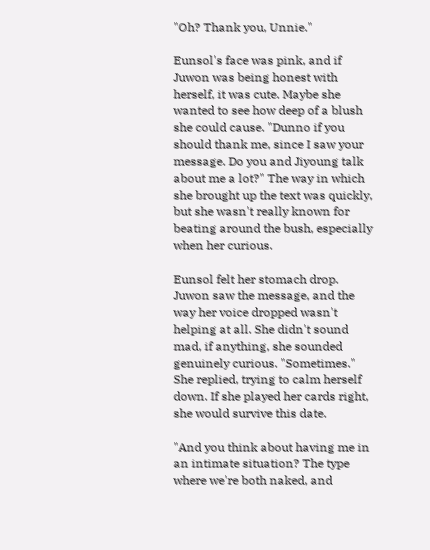"Oh? Thank you, Unnie."

Eunsol's face was pink, and if Juwon was being honest with herself, it was cute. Maybe she wanted to see how deep of a blush she could cause. "Dunno if you should thank me, since I saw your message. Do you and Jiyoung talk about me a lot?" The way in which she brought up the text was quickly, but she wasn't really known for beating around the bush, especially when her curious.

Eunsol felt her stomach drop. Juwon saw the message, and the way her voice dropped wasn't helping at all. She didn't sound mad, if anything, she sounded genuinely curious. "Sometimes." She replied, trying to calm herself down. If she played her cards right, she would survive this date.

"And you think about having me in an intimate situation? The type where we're both naked, and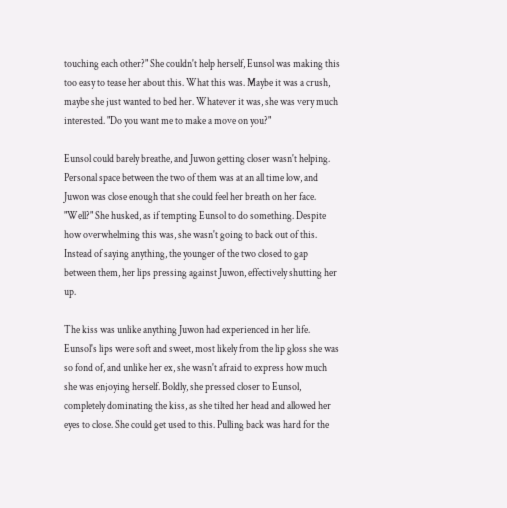touching each other?" She couldn't help herself, Eunsol was making this too easy to tease her about this. What this was. Maybe it was a crush, maybe she just wanted to bed her. Whatever it was, she was very much interested. "Do you want me to make a move on you?"

Eunsol could barely breathe, and Juwon getting closer wasn't helping. Personal space between the two of them was at an all time low, and Juwon was close enough that she could feel her breath on her face. "Well?" She husked, as if tempting Eunsol to do something. Despite how overwhelming this was, she wasn't going to back out of this. Instead of saying anything, the younger of the two closed to gap between them, her lips pressing against Juwon, effectively shutting her up.

The kiss was unlike anything Juwon had experienced in her life. Eunsol's lips were soft and sweet, most likely from the lip gloss she was so fond of, and unlike her ex, she wasn't afraid to express how much she was enjoying herself. Boldly, she pressed closer to Eunsol, completely dominating the kiss, as she tilted her head and allowed her eyes to close. She could get used to this. Pulling back was hard for the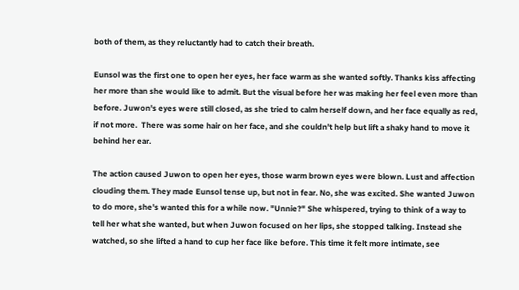both of them, as they reluctantly had to catch their breath.

Eunsol was the first one to open her eyes, her face warm as she wanted softly. Thanks kiss affecting her more than she would like to admit. But the visual before her was making her feel even more than before. Juwon's eyes were still closed, as she tried to calm herself down, and her face equally as red, if not more.  There was some hair on her face, and she couldn't help but lift a shaky hand to move it behind her ear.

The action caused Juwon to open her eyes, those warm brown eyes were blown. Lust and affection clouding them. They made Eunsol tense up, but not in fear. No, she was excited. She wanted Juwon to do more, she's wanted this for a while now. "Unnie?" She whispered, trying to think of a way to tell her what she wanted, but when Juwon focused on her lips, she stopped talking. Instead she watched, so she lifted a hand to cup her face like before. This time it felt more intimate, see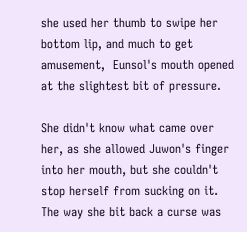she used her thumb to swipe her bottom lip, and much to get amusement,  Eunsol's mouth opened at the slightest bit of pressure.

She didn't know what came over her, as she allowed Juwon's finger into her mouth, but she couldn't stop herself from sucking on it. The way she bit back a curse was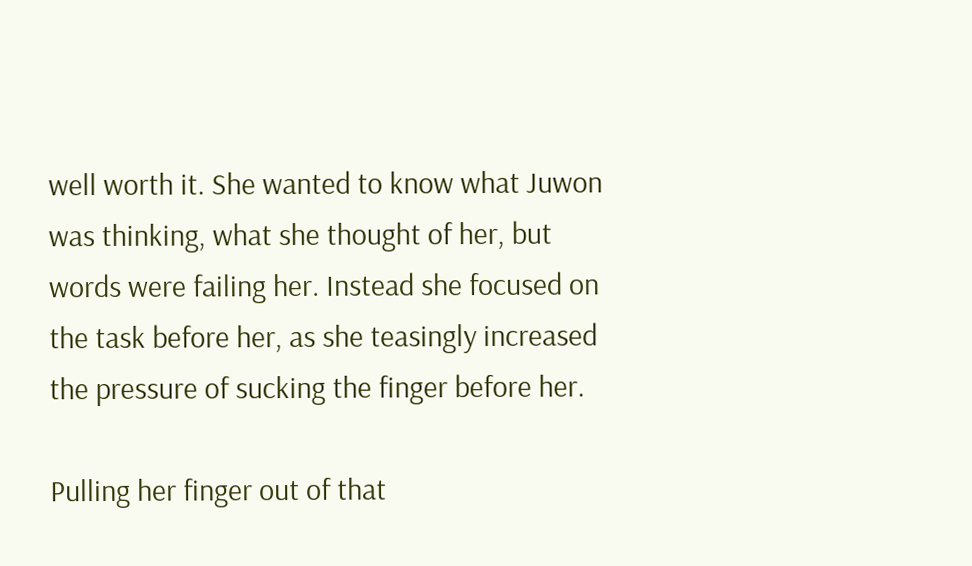well worth it. She wanted to know what Juwon was thinking, what she thought of her, but words were failing her. Instead she focused on the task before her, as she teasingly increased the pressure of sucking the finger before her.

Pulling her finger out of that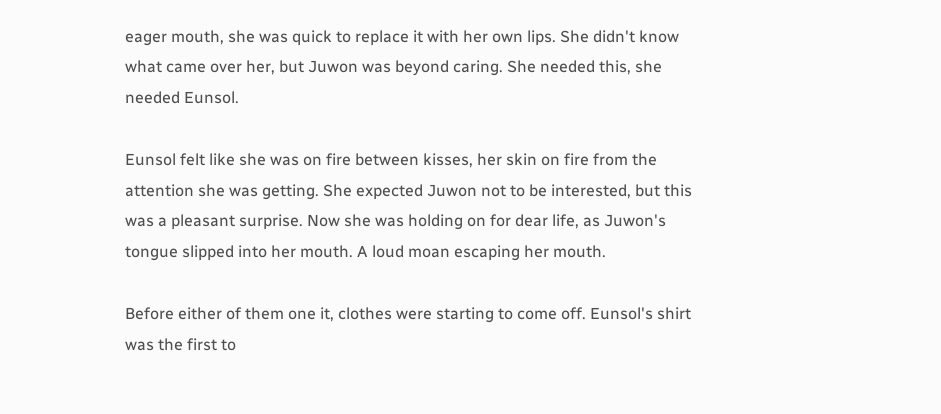eager mouth, she was quick to replace it with her own lips. She didn't know what came over her, but Juwon was beyond caring. She needed this, she needed Eunsol.

Eunsol felt like she was on fire between kisses, her skin on fire from the attention she was getting. She expected Juwon not to be interested, but this was a pleasant surprise. Now she was holding on for dear life, as Juwon's tongue slipped into her mouth. A loud moan escaping her mouth.

Before either of them one it, clothes were starting to come off. Eunsol's shirt was the first to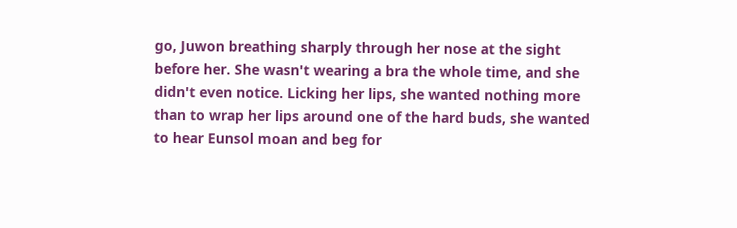go, Juwon breathing sharply through her nose at the sight before her. She wasn't wearing a bra the whole time, and she didn't even notice. Licking her lips, she wanted nothing more than to wrap her lips around one of the hard buds, she wanted to hear Eunsol moan and beg for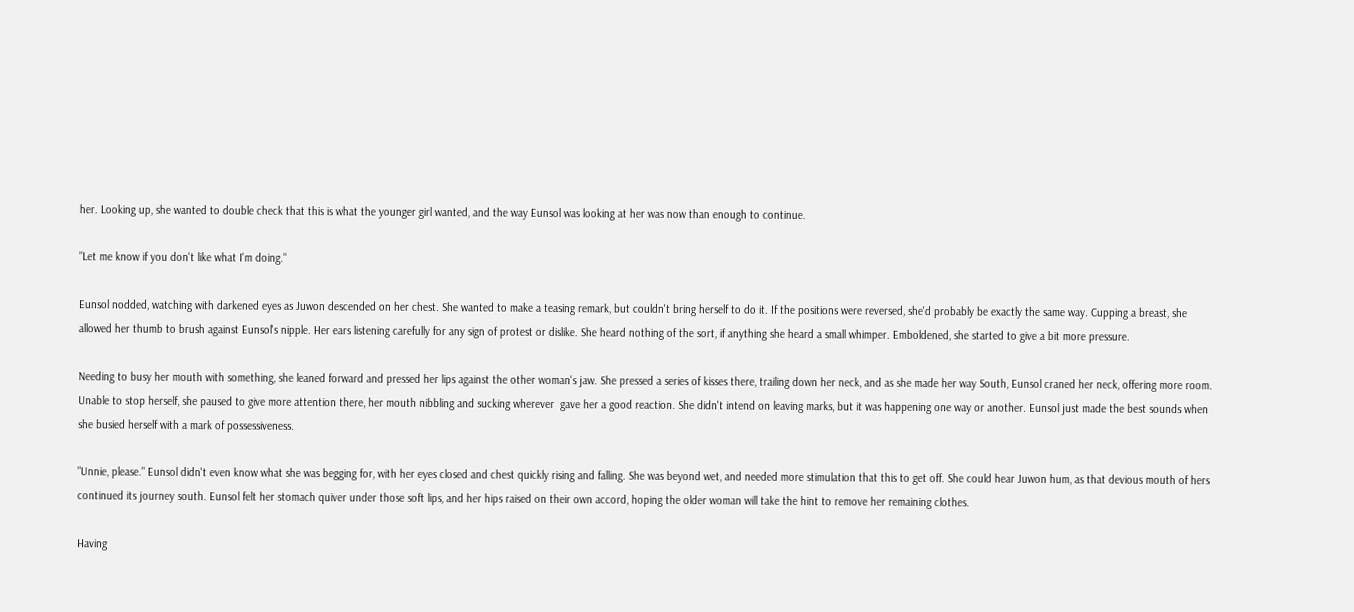her. Looking up, she wanted to double check that this is what the younger girl wanted, and the way Eunsol was looking at her was now than enough to continue.

"Let me know if you don't like what I'm doing."

Eunsol nodded, watching with darkened eyes as Juwon descended on her chest. She wanted to make a teasing remark, but couldn't bring herself to do it. If the positions were reversed, she'd probably be exactly the same way. Cupping a breast, she allowed her thumb to brush against Eunsol's nipple. Her ears listening carefully for any sign of protest or dislike. She heard nothing of the sort, if anything she heard a small whimper. Emboldened, she started to give a bit more pressure.

Needing to busy her mouth with something, she leaned forward and pressed her lips against the other woman's jaw. She pressed a series of kisses there, trailing down her neck, and as she made her way South, Eunsol craned her neck, offering more room. Unable to stop herself, she paused to give more attention there, her mouth nibbling and sucking wherever  gave her a good reaction. She didn't intend on leaving marks, but it was happening one way or another. Eunsol just made the best sounds when she busied herself with a mark of possessiveness.

"Unnie, please." Eunsol didn't even know what she was begging for, with her eyes closed and chest quickly rising and falling. She was beyond wet, and needed more stimulation that this to get off. She could hear Juwon hum, as that devious mouth of hers continued its journey south. Eunsol felt her stomach quiver under those soft lips, and her hips raised on their own accord, hoping the older woman will take the hint to remove her remaining clothes.

Having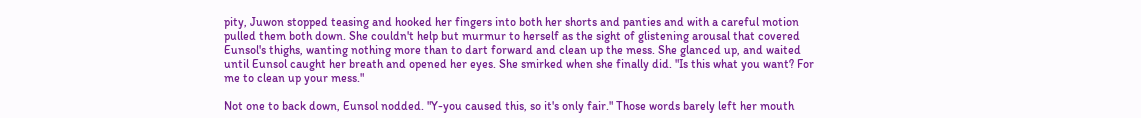pity, Juwon stopped teasing and hooked her fingers into both her shorts and panties and with a careful motion pulled them both down. She couldn't help but murmur to herself as the sight of glistening arousal that covered Eunsol's thighs, wanting nothing more than to dart forward and clean up the mess. She glanced up, and waited until Eunsol caught her breath and opened her eyes. She smirked when she finally did. "Is this what you want? For me to clean up your mess."

Not one to back down, Eunsol nodded. "Y-you caused this, so it's only fair." Those words barely left her mouth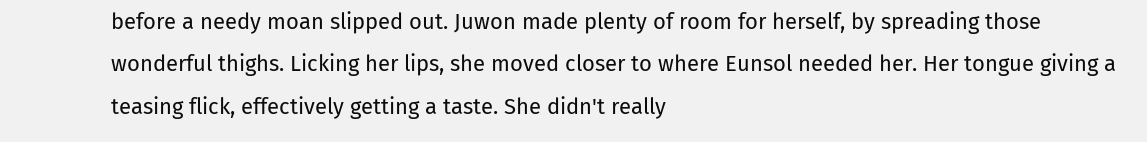before a needy moan slipped out. Juwon made plenty of room for herself, by spreading those wonderful thighs. Licking her lips, she moved closer to where Eunsol needed her. Her tongue giving a teasing flick, effectively getting a taste. She didn't really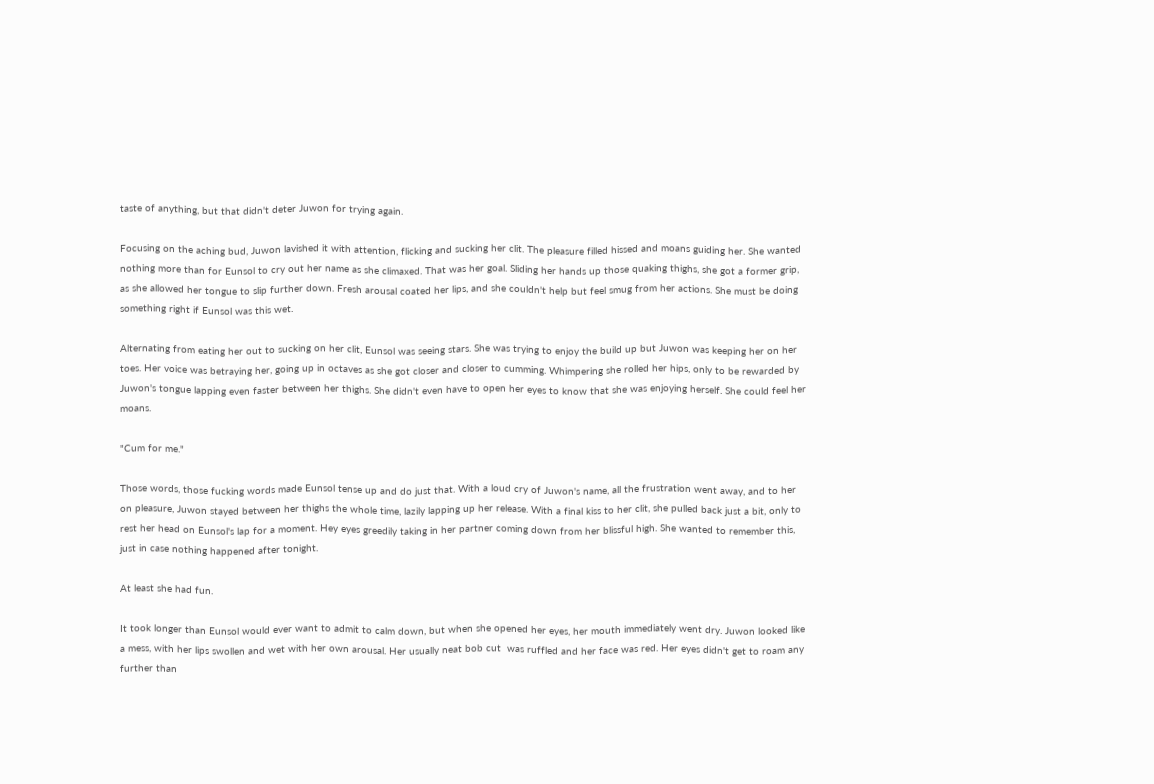taste of anything, but that didn't deter Juwon for trying again.

Focusing on the aching bud, Juwon lavished it with attention, flicking and sucking her clit. The pleasure filled hissed and moans guiding her. She wanted nothing more than for Eunsol to cry out her name as she climaxed. That was her goal. Sliding her hands up those quaking thighs, she got a former grip, as she allowed her tongue to slip further down. Fresh arousal coated her lips, and she couldn't help but feel smug from her actions. She must be doing something right if Eunsol was this wet.

Alternating from eating her out to sucking on her clit, Eunsol was seeing stars. She was trying to enjoy the build up but Juwon was keeping her on her toes. Her voice was betraying her, going up in octaves as she got closer and closer to cumming. Whimpering she rolled her hips, only to be rewarded by Juwon's tongue lapping even faster between her thighs. She didn't even have to open her eyes to know that she was enjoying herself. She could feel her moans.

"Cum for me."

Those words, those fucking words made Eunsol tense up and do just that. With a loud cry of Juwon's name, all the frustration went away, and to her on pleasure, Juwon stayed between her thighs the whole time, lazily lapping up her release. With a final kiss to her clit, she pulled back just a bit, only to rest her head on Eunsol's lap for a moment. Hey eyes greedily taking in her partner coming down from her blissful high. She wanted to remember this, just in case nothing happened after tonight.

At least she had fun.

It took longer than Eunsol would ever want to admit to calm down, but when she opened her eyes, her mouth immediately went dry. Juwon looked like a mess, with her lips swollen and wet with her own arousal. Her usually neat bob cut  was ruffled and her face was red. Her eyes didn't get to roam any further than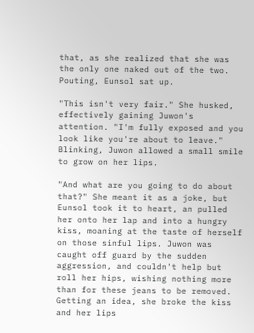that, as she realized that she was the only one naked out of the two. Pouting, Eunsol sat up.

"This isn't very fair." She husked, effectively gaining Juwon's attention. "I'm fully exposed and you look like you're about to leave." Blinking, Juwon allowed a small smile to grow on her lips.

"And what are you going to do about that?" She meant it as a joke, but Eunsol took it to heart, an pulled her onto her lap and into a hungry kiss, moaning at the taste of herself on those sinful lips. Juwon was caught off guard by the sudden aggression, and couldn't help but roll her hips, wishing nothing more than for these jeans to be removed. Getting an idea, she broke the kiss and her lips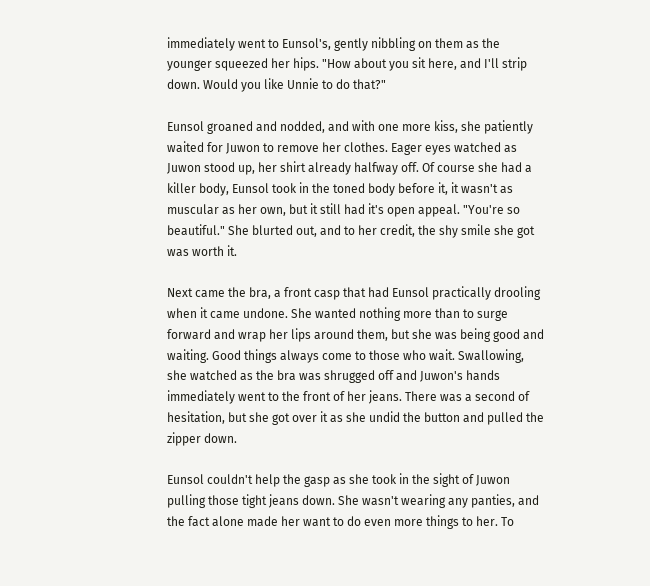immediately went to Eunsol's, gently nibbling on them as the younger squeezed her hips. "How about you sit here, and I'll strip down. Would you like Unnie to do that?"

Eunsol groaned and nodded, and with one more kiss, she patiently waited for Juwon to remove her clothes. Eager eyes watched as Juwon stood up, her shirt already halfway off. Of course she had a killer body, Eunsol took in the toned body before it, it wasn't as muscular as her own, but it still had it's open appeal. "You're so beautiful." She blurted out, and to her credit, the shy smile she got was worth it.

Next came the bra, a front casp that had Eunsol practically drooling when it came undone. She wanted nothing more than to surge forward and wrap her lips around them, but she was being good and waiting. Good things always come to those who wait. Swallowing, she watched as the bra was shrugged off and Juwon's hands immediately went to the front of her jeans. There was a second of hesitation, but she got over it as she undid the button and pulled the zipper down.

Eunsol couldn't help the gasp as she took in the sight of Juwon pulling those tight jeans down. She wasn't wearing any panties, and the fact alone made her want to do even more things to her. To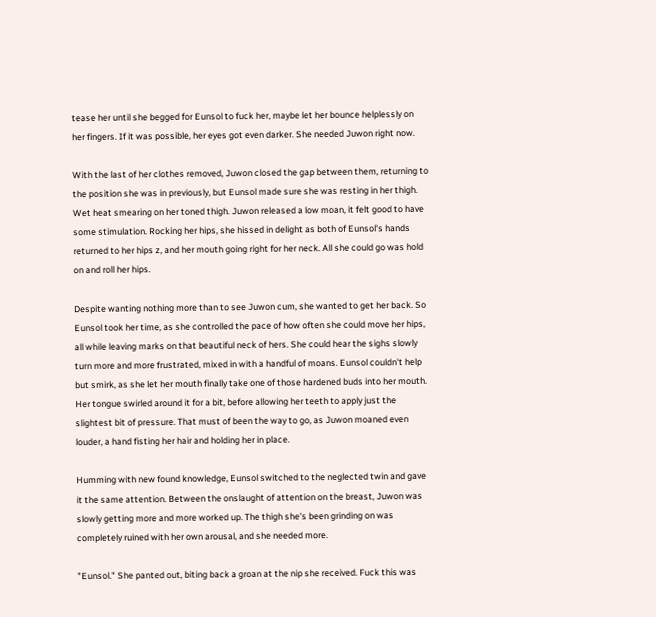tease her until she begged for Eunsol to fuck her, maybe let her bounce helplessly on her fingers. If it was possible, her eyes got even darker. She needed Juwon right now.

With the last of her clothes removed, Juwon closed the gap between them, returning to the position she was in previously, but Eunsol made sure she was resting in her thigh. Wet heat smearing on her toned thigh. Juwon released a low moan, it felt good to have some stimulation. Rocking her hips, she hissed in delight as both of Eunsol's hands returned to her hips z, and her mouth going right for her neck. All she could go was hold on and roll her hips.

Despite wanting nothing more than to see Juwon cum, she wanted to get her back. So Eunsol took her time, as she controlled the pace of how often she could move her hips, all while leaving marks on that beautiful neck of hers. She could hear the sighs slowly turn more and more frustrated, mixed in with a handful of moans. Eunsol couldn't help but smirk, as she let her mouth finally take one of those hardened buds into her mouth. Her tongue swirled around it for a bit, before allowing her teeth to apply just the slightest bit of pressure. That must of been the way to go, as Juwon moaned even louder, a hand fisting her hair and holding her in place.

Humming with new found knowledge, Eunsol switched to the neglected twin and gave it the same attention. Between the onslaught of attention on the breast, Juwon was slowly getting more and more worked up. The thigh she's been grinding on was completely ruined with her own arousal, and she needed more.

"Eunsol." She panted out, biting back a groan at the nip she received. Fuck this was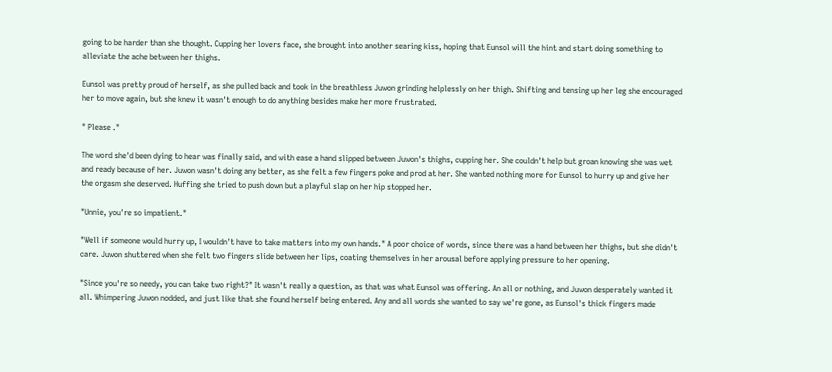going to be harder than she thought. Cupping her lovers face, she brought into another searing kiss, hoping that Eunsol will the hint and start doing something to alleviate the ache between her thighs.

Eunsol was pretty proud of herself, as she pulled back and took in the breathless Juwon grinding helplessly on her thigh. Shifting and tensing up her leg she encouraged her to move again, but she knew it wasn't enough to do anything besides make her more frustrated.

" Please ."

The word she'd been dying to hear was finally said, and with ease a hand slipped between Juwon's thighs, cupping her. She couldn't help but groan knowing she was wet and ready because of her. Juwon wasn't doing any better, as she felt a few fingers poke and prod at her. She wanted nothing more for Eunsol to hurry up and give her the orgasm she deserved. Huffing she tried to push down but a playful slap on her hip stopped her.

"Unnie, you're so impatient."

"Well if someone would hurry up, I wouldn't have to take matters into my own hands." A poor choice of words, since there was a hand between her thighs, but she didn't care. Juwon shuttered when she felt two fingers slide between her lips, coating themselves in her arousal before applying pressure to her opening.

"Since you're so needy, you can take two right?" It wasn't really a question, as that was what Eunsol was offering. An all or nothing, and Juwon desperately wanted it all. Whimpering Juwon nodded, and just like that she found herself being entered. Any and all words she wanted to say we're gone, as Eunsol's thick fingers made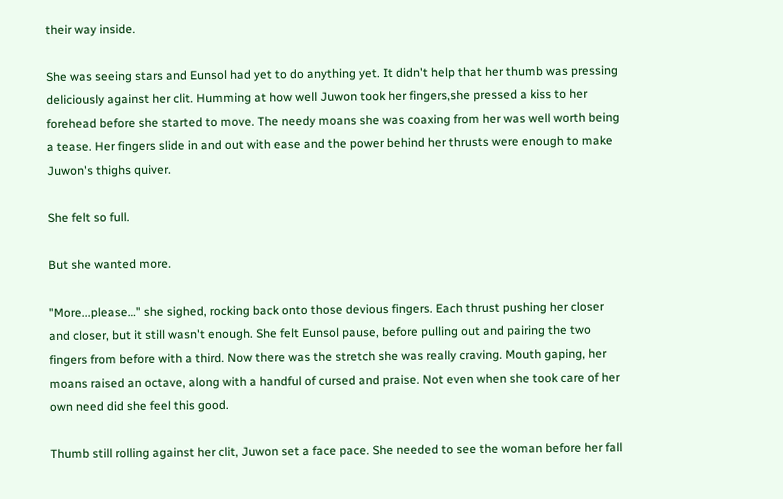their way inside.

She was seeing stars and Eunsol had yet to do anything yet. It didn't help that her thumb was pressing deliciously against her clit. Humming at how well Juwon took her fingers,she pressed a kiss to her forehead before she started to move. The needy moans she was coaxing from her was well worth being a tease. Her fingers slide in and out with ease and the power behind her thrusts were enough to make Juwon's thighs quiver.

She felt so full.

But she wanted more.

"More...please…" she sighed, rocking back onto those devious fingers. Each thrust pushing her closer and closer, but it still wasn't enough. She felt Eunsol pause, before pulling out and pairing the two fingers from before with a third. Now there was the stretch she was really craving. Mouth gaping, her moans raised an octave, along with a handful of cursed and praise. Not even when she took care of her own need did she feel this good.

Thumb still rolling against her clit, Juwon set a face pace. She needed to see the woman before her fall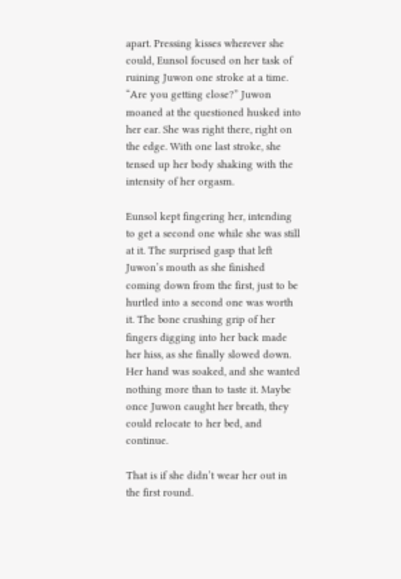apart. Pressing kisses wherever she could, Eunsol focused on her task of ruining Juwon one stroke at a time. “Are you getting close?” Juwon moaned at the questioned husked into her ear. She was right there, right on the edge. With one last stroke, she tensed up her body shaking with the intensity of her orgasm.

Eunsol kept fingering her, intending to get a second one while she was still at it. The surprised gasp that left Juwon’s mouth as she finished coming down from the first, just to be hurtled into a second one was worth it. The bone crushing grip of her fingers digging into her back made her hiss, as she finally slowed down. Her hand was soaked, and she wanted nothing more than to taste it. Maybe once Juwon caught her breath, they could relocate to her bed, and continue.

That is if she didn’t wear her out in the first round.